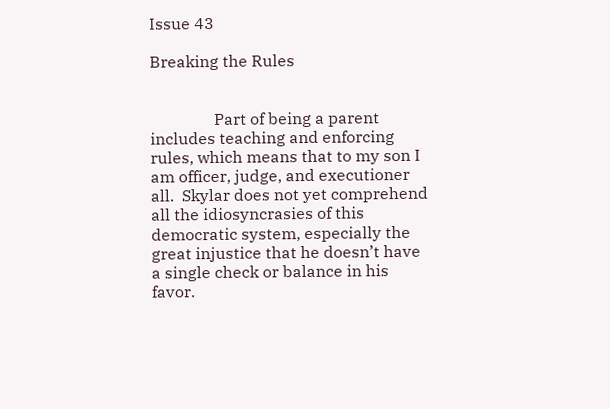Issue 43

Breaking the Rules


                Part of being a parent includes teaching and enforcing rules, which means that to my son I am officer, judge, and executioner all.  Skylar does not yet comprehend all the idiosyncrasies of this democratic system, especially the great injustice that he doesn’t have a single check or balance in his favor.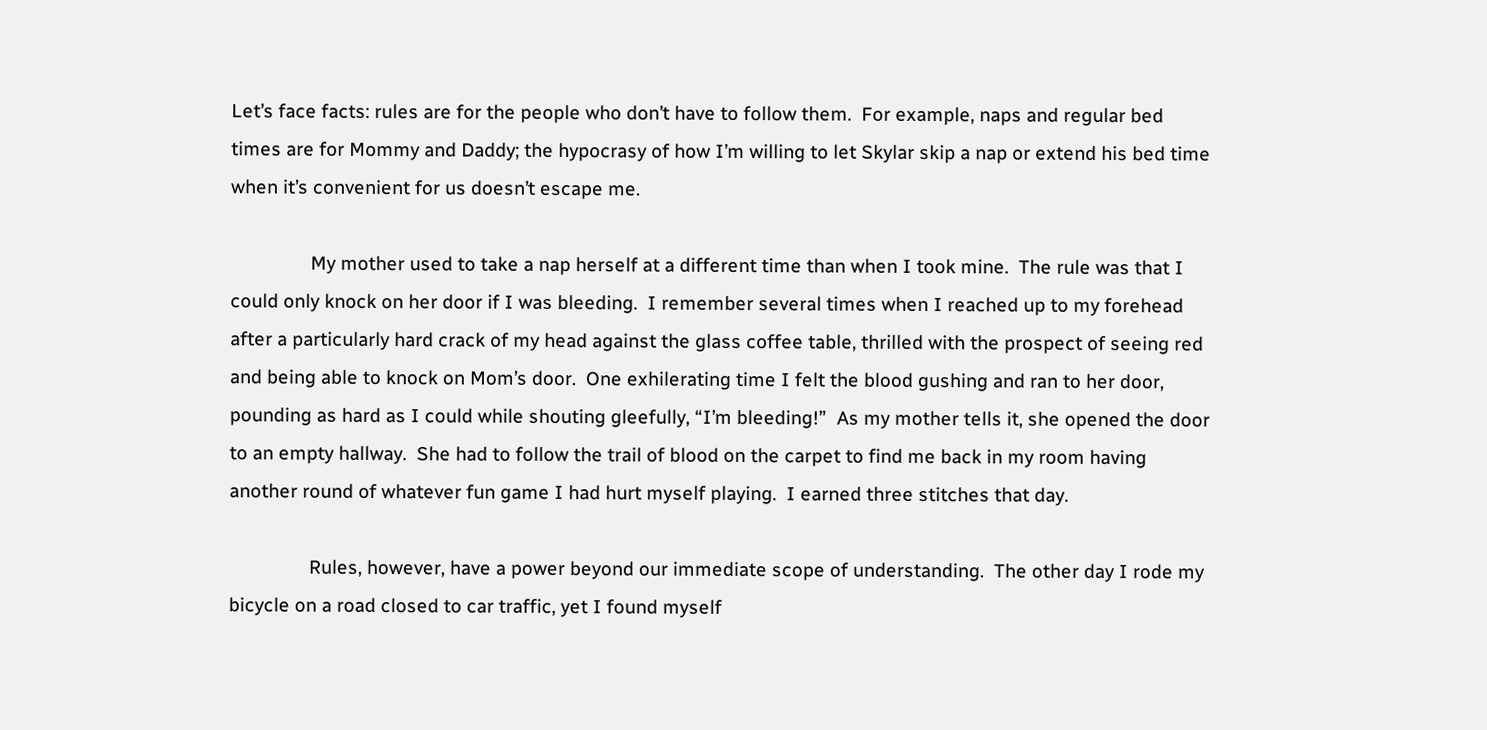Let’s face facts: rules are for the people who don’t have to follow them.  For example, naps and regular bed times are for Mommy and Daddy; the hypocrasy of how I’m willing to let Skylar skip a nap or extend his bed time when it’s convenient for us doesn’t escape me.

                My mother used to take a nap herself at a different time than when I took mine.  The rule was that I could only knock on her door if I was bleeding.  I remember several times when I reached up to my forehead after a particularly hard crack of my head against the glass coffee table, thrilled with the prospect of seeing red and being able to knock on Mom’s door.  One exhilerating time I felt the blood gushing and ran to her door, pounding as hard as I could while shouting gleefully, “I’m bleeding!”  As my mother tells it, she opened the door to an empty hallway.  She had to follow the trail of blood on the carpet to find me back in my room having another round of whatever fun game I had hurt myself playing.  I earned three stitches that day.

                Rules, however, have a power beyond our immediate scope of understanding.  The other day I rode my bicycle on a road closed to car traffic, yet I found myself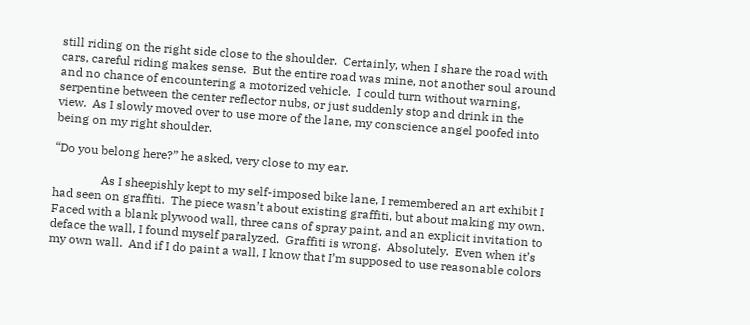still riding on the right side close to the shoulder.  Certainly, when I share the road with cars, careful riding makes sense.  But the entire road was mine, not another soul around and no chance of encountering a motorized vehicle.  I could turn without warning, serpentine between the center reflector nubs, or just suddenly stop and drink in the view.  As I slowly moved over to use more of the lane, my conscience angel poofed into being on my right shoulder.

“Do you belong here?” he asked, very close to my ear.

                As I sheepishly kept to my self-imposed bike lane, I remembered an art exhibit I had seen on graffiti.  The piece wasn’t about existing graffiti, but about making my own.  Faced with a blank plywood wall, three cans of spray paint, and an explicit invitation to deface the wall, I found myself paralyzed.  Graffiti is wrong.  Absolutely.  Even when it’s my own wall.  And if I do paint a wall, I know that I’m supposed to use reasonable colors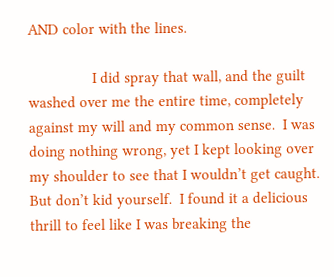AND color with the lines.

                I did spray that wall, and the guilt washed over me the entire time, completely against my will and my common sense.  I was doing nothing wrong, yet I kept looking over my shoulder to see that I wouldn’t get caught.  But don’t kid yourself.  I found it a delicious thrill to feel like I was breaking the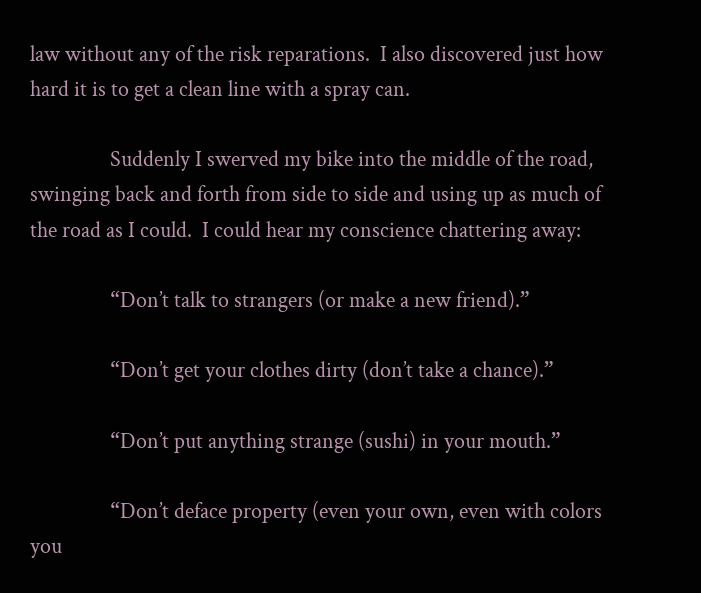law without any of the risk reparations.  I also discovered just how hard it is to get a clean line with a spray can.

                Suddenly I swerved my bike into the middle of the road, swinging back and forth from side to side and using up as much of the road as I could.  I could hear my conscience chattering away:

                “Don’t talk to strangers (or make a new friend).”

                “Don’t get your clothes dirty (don’t take a chance).”

                “Don’t put anything strange (sushi) in your mouth.”

                “Don’t deface property (even your own, even with colors you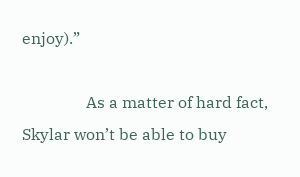enjoy).”

                As a matter of hard fact, Skylar won’t be able to buy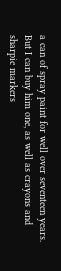a can of spray paint for well over seventeen years.  But I can buy him one, as well as crayons and sharpie markers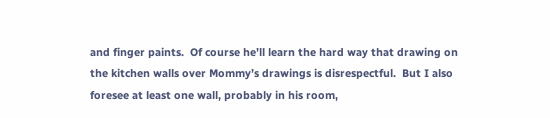and finger paints.  Of course he’ll learn the hard way that drawing on the kitchen walls over Mommy’s drawings is disrespectful.  But I also foresee at least one wall, probably in his room,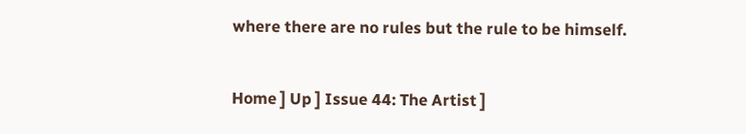where there are no rules but the rule to be himself.


Home ] Up ] Issue 44: The Artist ]